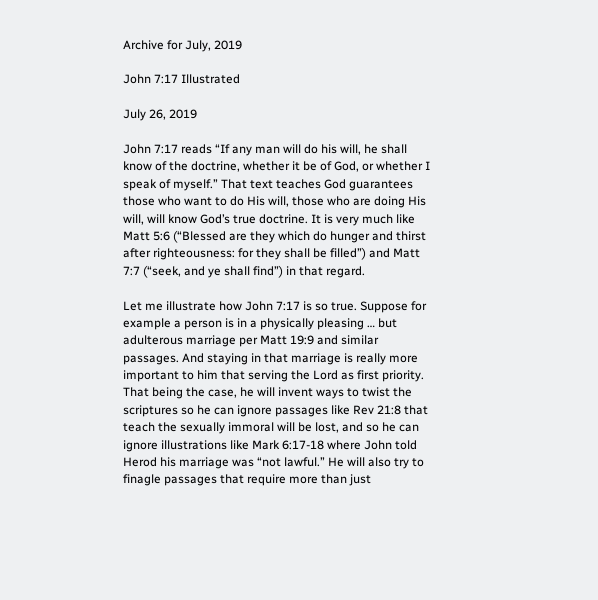Archive for July, 2019

John 7:17 Illustrated

July 26, 2019

John 7:17 reads “If any man will do his will, he shall know of the doctrine, whether it be of God, or whether I speak of myself.” That text teaches God guarantees those who want to do His will, those who are doing His will, will know God’s true doctrine. It is very much like Matt 5:6 (“Blessed are they which do hunger and thirst after righteousness: for they shall be filled”) and Matt 7:7 (“seek, and ye shall find”) in that regard.

Let me illustrate how John 7:17 is so true. Suppose for example a person is in a physically pleasing … but adulterous marriage per Matt 19:9 and similar passages. And staying in that marriage is really more important to him that serving the Lord as first priority. That being the case, he will invent ways to twist the scriptures so he can ignore passages like Rev 21:8 that teach the sexually immoral will be lost, and so he can ignore illustrations like Mark 6:17-18 where John told Herod his marriage was “not lawful.” He will also try to finagle passages that require more than just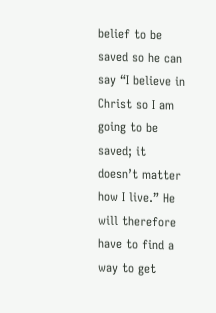belief to be saved so he can say “I believe in Christ so I am going to be saved; it doesn’t matter how I live.” He will therefore have to find a way to get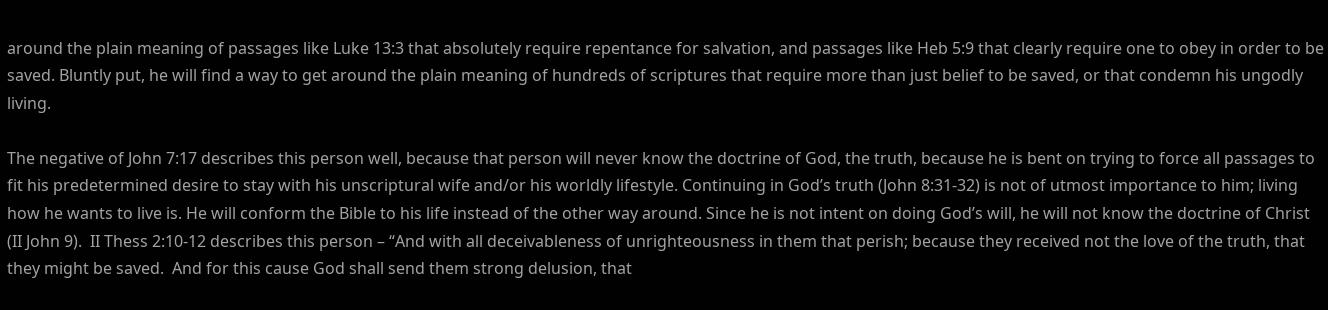around the plain meaning of passages like Luke 13:3 that absolutely require repentance for salvation, and passages like Heb 5:9 that clearly require one to obey in order to be saved. Bluntly put, he will find a way to get around the plain meaning of hundreds of scriptures that require more than just belief to be saved, or that condemn his ungodly living.

The negative of John 7:17 describes this person well, because that person will never know the doctrine of God, the truth, because he is bent on trying to force all passages to fit his predetermined desire to stay with his unscriptural wife and/or his worldly lifestyle. Continuing in God’s truth (John 8:31-32) is not of utmost importance to him; living how he wants to live is. He will conform the Bible to his life instead of the other way around. Since he is not intent on doing God’s will, he will not know the doctrine of Christ (II John 9).  II Thess 2:10-12 describes this person – “And with all deceivableness of unrighteousness in them that perish; because they received not the love of the truth, that they might be saved.  And for this cause God shall send them strong delusion, that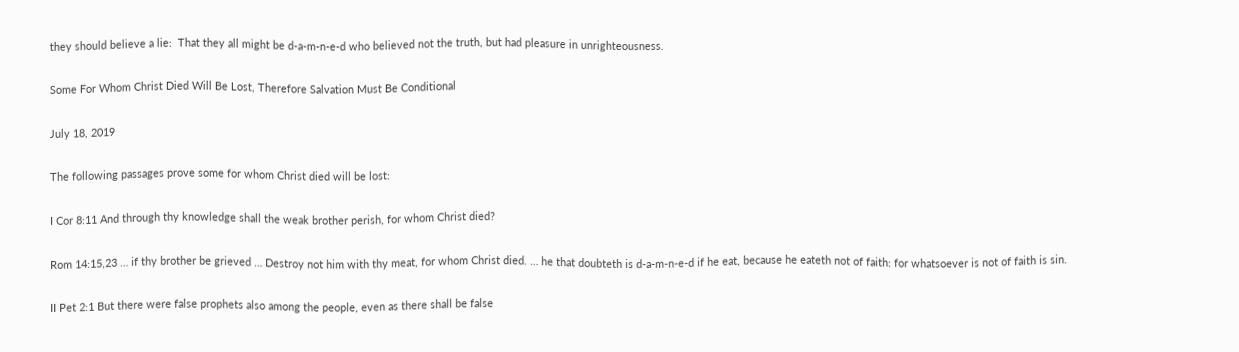they should believe a lie:  That they all might be d-a-m-n-e-d who believed not the truth, but had pleasure in unrighteousness.

Some For Whom Christ Died Will Be Lost, Therefore Salvation Must Be Conditional

July 18, 2019

The following passages prove some for whom Christ died will be lost:

I Cor 8:11 And through thy knowledge shall the weak brother perish, for whom Christ died?

Rom 14:15,23 … if thy brother be grieved … Destroy not him with thy meat, for whom Christ died. … he that doubteth is d-a-m-n-e-d if he eat, because he eateth not of faith: for whatsoever is not of faith is sin.

II Pet 2:1 But there were false prophets also among the people, even as there shall be false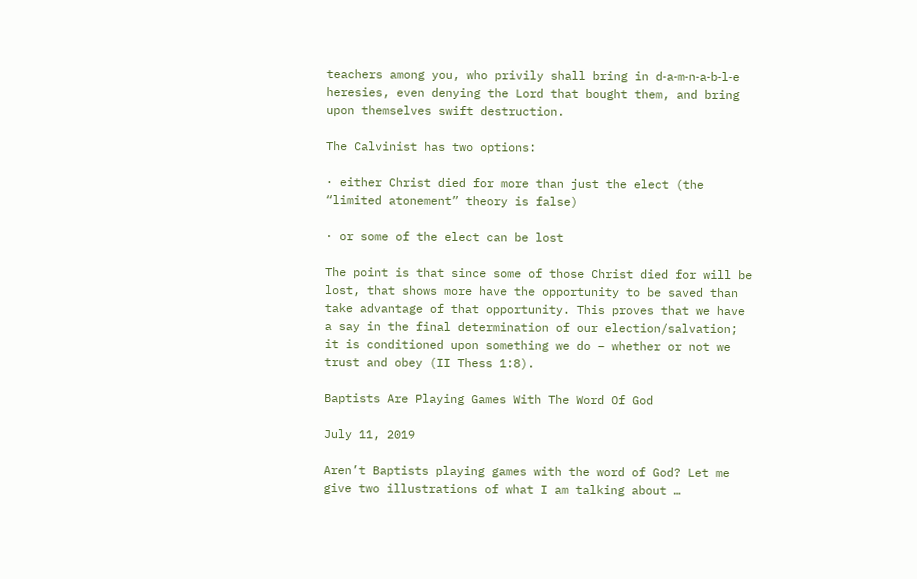teachers among you, who privily shall bring in d‑a‑m‑n‑a‑b‑l‑e heresies, even denying the Lord that bought them, and bring upon themselves swift destruction.

The Calvinist has two options:

· either Christ died for more than just the elect (the “limited atonement” theory is false)

· or some of the elect can be lost

The point is that since some of those Christ died for will be lost, that shows more have the opportunity to be saved than take advantage of that opportunity. This proves that we have a say in the final determination of our election/salvation; it is conditioned upon something we do – whether or not we trust and obey (II Thess 1:8).

Baptists Are Playing Games With The Word Of God

July 11, 2019

Aren’t Baptists playing games with the word of God? Let me give two illustrations of what I am talking about …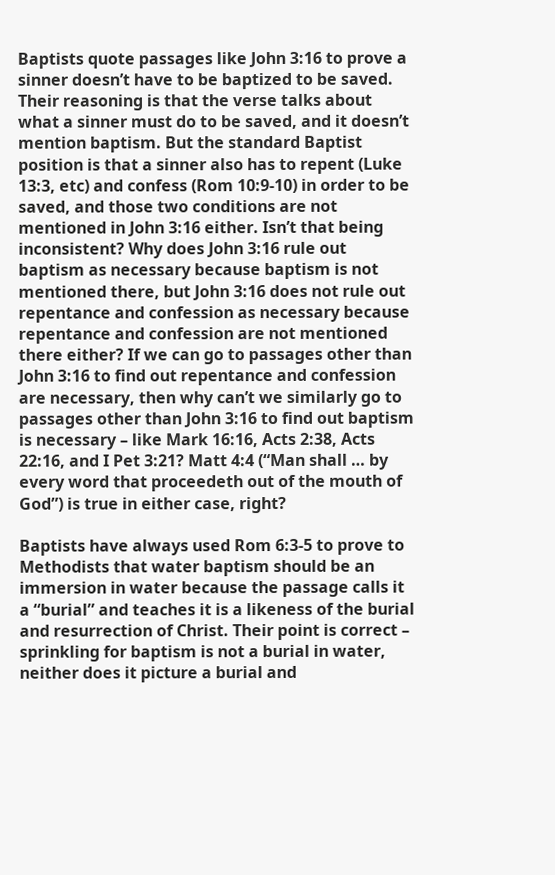Baptists quote passages like John 3:16 to prove a sinner doesn’t have to be baptized to be saved. Their reasoning is that the verse talks about what a sinner must do to be saved, and it doesn’t mention baptism. But the standard Baptist position is that a sinner also has to repent (Luke 13:3, etc) and confess (Rom 10:9-10) in order to be saved, and those two conditions are not mentioned in John 3:16 either. Isn’t that being inconsistent? Why does John 3:16 rule out baptism as necessary because baptism is not mentioned there, but John 3:16 does not rule out repentance and confession as necessary because repentance and confession are not mentioned there either? If we can go to passages other than John 3:16 to find out repentance and confession are necessary, then why can’t we similarly go to passages other than John 3:16 to find out baptism is necessary – like Mark 16:16, Acts 2:38, Acts 22:16, and I Pet 3:21? Matt 4:4 (“Man shall … by every word that proceedeth out of the mouth of God”) is true in either case, right?

Baptists have always used Rom 6:3-5 to prove to Methodists that water baptism should be an immersion in water because the passage calls it a “burial” and teaches it is a likeness of the burial and resurrection of Christ. Their point is correct – sprinkling for baptism is not a burial in water, neither does it picture a burial and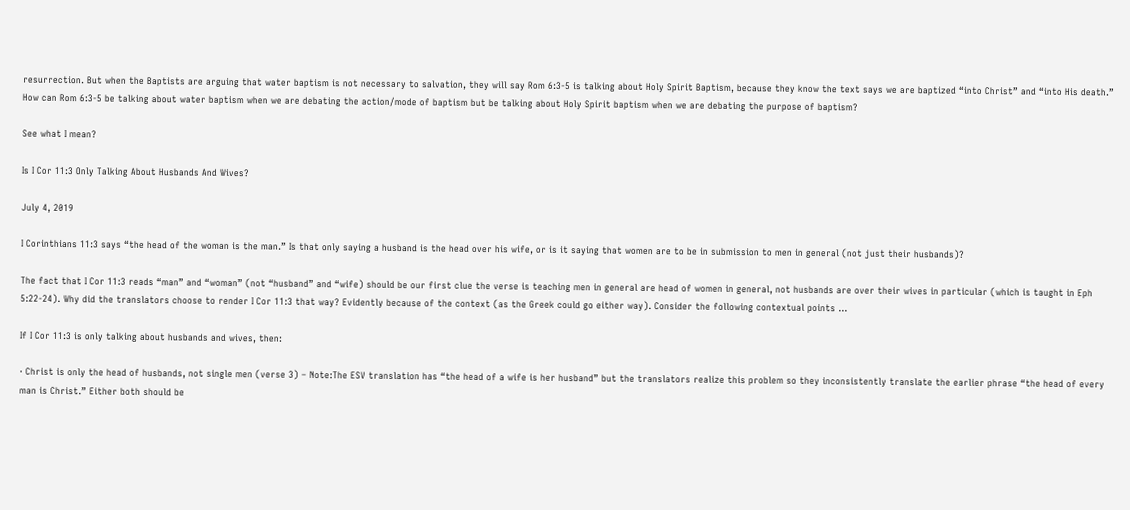resurrection. But when the Baptists are arguing that water baptism is not necessary to salvation, they will say Rom 6:3-5 is talking about Holy Spirit Baptism, because they know the text says we are baptized “into Christ” and “into His death.” How can Rom 6:3-5 be talking about water baptism when we are debating the action/mode of baptism but be talking about Holy Spirit baptism when we are debating the purpose of baptism?

See what I mean?

Is I Cor 11:3 Only Talking About Husbands And Wives?

July 4, 2019

I Corinthians 11:3 says “the head of the woman is the man.” Is that only saying a husband is the head over his wife, or is it saying that women are to be in submission to men in general (not just their husbands)?

The fact that I Cor 11:3 reads “man” and “woman” (not “husband” and “wife) should be our first clue the verse is teaching men in general are head of women in general, not husbands are over their wives in particular (which is taught in Eph 5:22-24). Why did the translators choose to render I Cor 11:3 that way? Evidently because of the context (as the Greek could go either way). Consider the following contextual points …

If I Cor 11:3 is only talking about husbands and wives, then:

· Christ is only the head of husbands, not single men (verse 3) – Note:The ESV translation has “the head of a wife is her husband” but the translators realize this problem so they inconsistently translate the earlier phrase “the head of every man is Christ.” Either both should be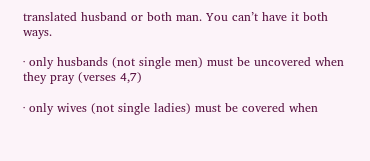translated husband or both man. You can’t have it both ways.

· only husbands (not single men) must be uncovered when they pray (verses 4,7)

· only wives (not single ladies) must be covered when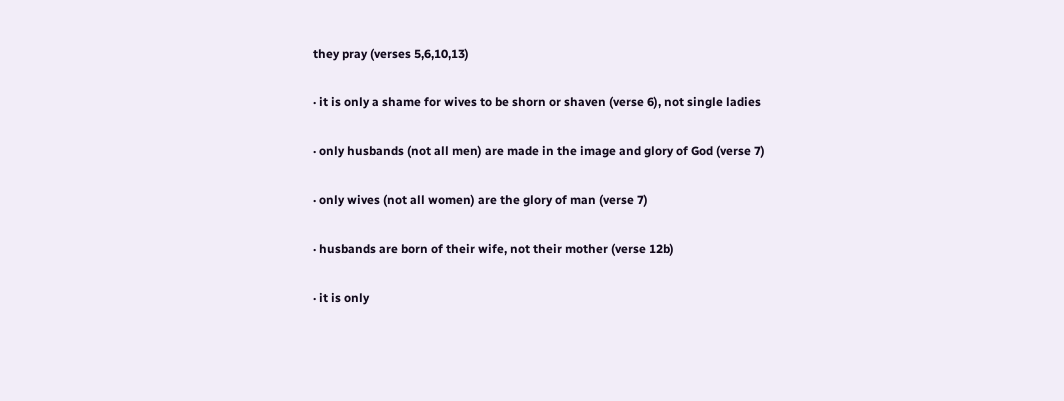they pray (verses 5,6,10,13)

· it is only a shame for wives to be shorn or shaven (verse 6), not single ladies

· only husbands (not all men) are made in the image and glory of God (verse 7)

· only wives (not all women) are the glory of man (verse 7)

· husbands are born of their wife, not their mother (verse 12b)

· it is only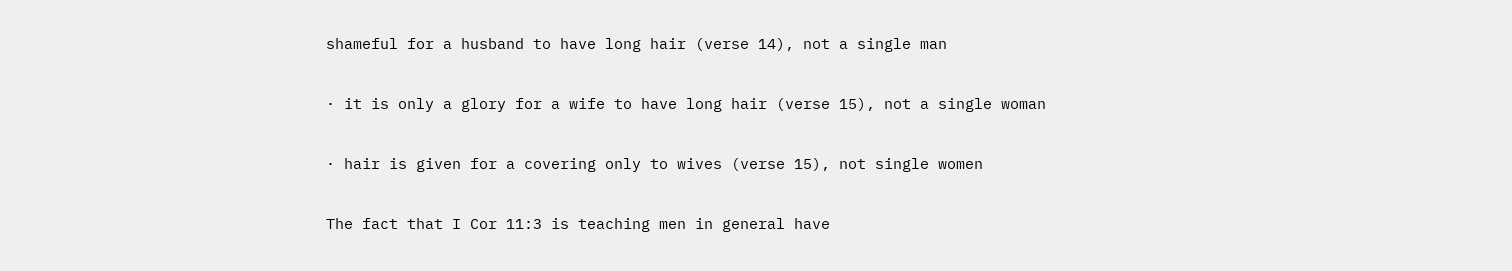shameful for a husband to have long hair (verse 14), not a single man

· it is only a glory for a wife to have long hair (verse 15), not a single woman

· hair is given for a covering only to wives (verse 15), not single women

The fact that I Cor 11:3 is teaching men in general have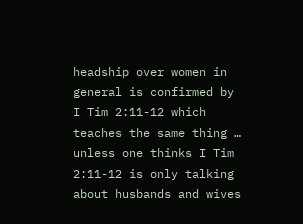headship over women in general is confirmed by I Tim 2:11-12 which teaches the same thing … unless one thinks I Tim 2:11-12 is only talking about husbands and wives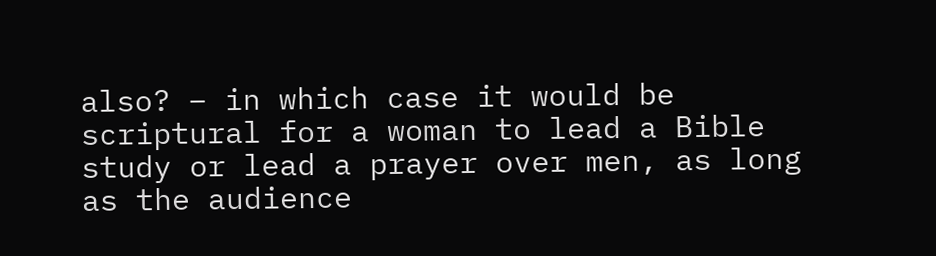also? – in which case it would be scriptural for a woman to lead a Bible study or lead a prayer over men, as long as the audience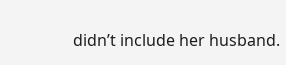didn’t include her husband.